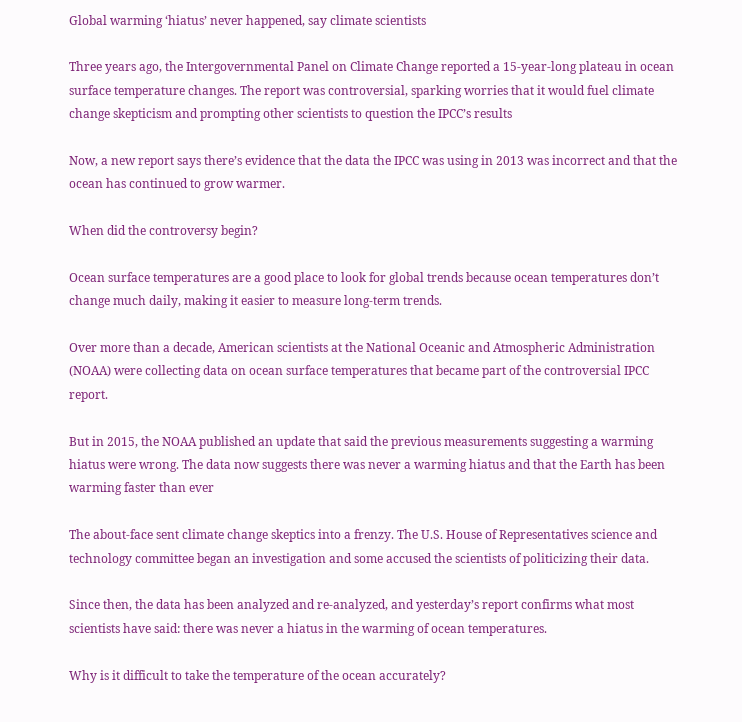Global warming ‘hiatus’ never happened, say climate scientists

Three years ago, the Intergovernmental Panel on Climate Change reported a 15-year-long plateau in ocean surface temperature changes. The report was controversial, sparking worries that it would fuel climate change skepticism and prompting other scientists to question the IPCC’s results

Now, a new report says there’s evidence that the data the IPCC was using in 2013 was incorrect and that the ocean has continued to grow warmer.

When did the controversy begin?

Ocean surface temperatures are a good place to look for global trends because ocean temperatures don’t change much daily, making it easier to measure long-term trends.

Over more than a decade, American scientists at the National Oceanic and Atmospheric Administration (NOAA) were collecting data on ocean surface temperatures that became part of the controversial IPCC report.

But in 2015, the NOAA published an update that said the previous measurements suggesting a warming hiatus were wrong. The data now suggests there was never a warming hiatus and that the Earth has been warming faster than ever

The about-face sent climate change skeptics into a frenzy. The U.S. House of Representatives science and technology committee began an investigation and some accused the scientists of politicizing their data.

Since then, the data has been analyzed and re-analyzed, and yesterday’s report confirms what most scientists have said: there was never a hiatus in the warming of ocean temperatures.

Why is it difficult to take the temperature of the ocean accurately?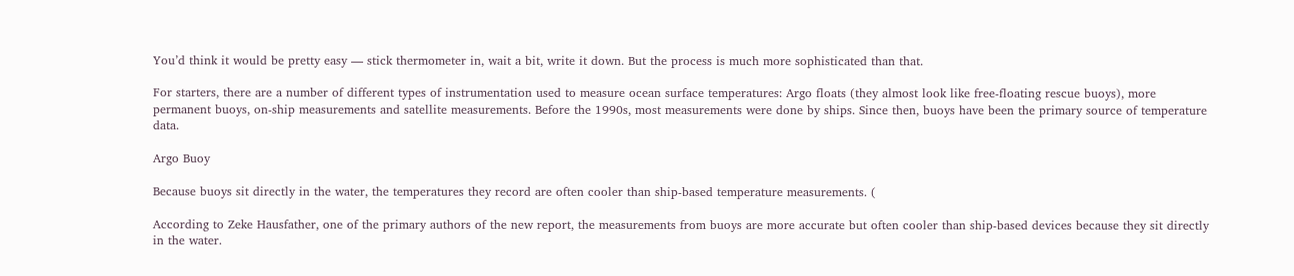You’d think it would be pretty easy — stick thermometer in, wait a bit, write it down. But the process is much more sophisticated than that.

For starters, there are a number of different types of instrumentation used to measure ocean surface temperatures: Argo floats (they almost look like free-floating rescue buoys), more permanent buoys, on-ship measurements and satellite measurements. Before the 1990s, most measurements were done by ships. Since then, buoys have been the primary source of temperature data.

Argo Buoy

Because buoys sit directly in the water, the temperatures they record are often cooler than ship-based temperature measurements. (

According to Zeke Hausfather, one of the primary authors of the new report, the measurements from buoys are more accurate but often cooler than ship-based devices because they sit directly in the water.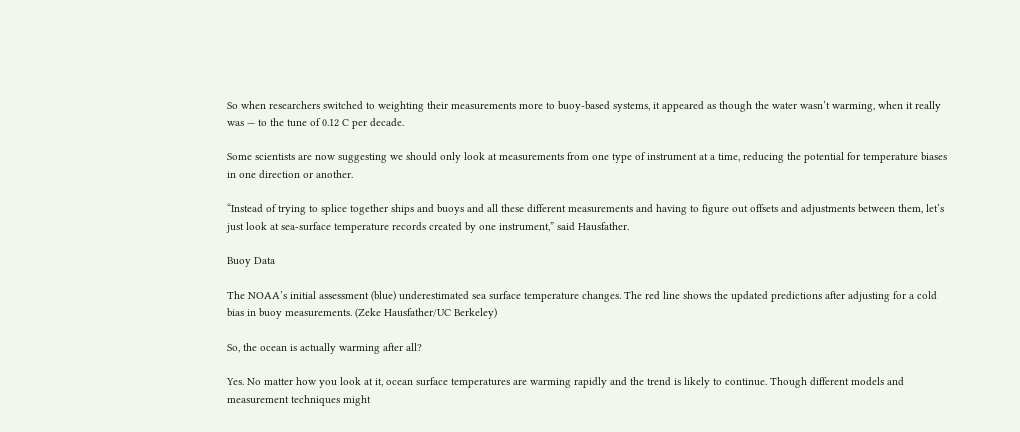So when researchers switched to weighting their measurements more to buoy-based systems, it appeared as though the water wasn’t warming, when it really was — to the tune of 0.12 C per decade.

Some scientists are now suggesting we should only look at measurements from one type of instrument at a time, reducing the potential for temperature biases in one direction or another.

“Instead of trying to splice together ships and buoys and all these different measurements and having to figure out offsets and adjustments between them, let’s just look at sea-surface temperature records created by one instrument,” said Hausfather.

Buoy Data

The NOAA’s initial assessment (blue) underestimated sea surface temperature changes. The red line shows the updated predictions after adjusting for a cold bias in buoy measurements. (Zeke Hausfather/UC Berkeley)

So, the ocean is actually warming after all?

Yes. No matter how you look at it, ocean surface temperatures are warming rapidly and the trend is likely to continue. Though different models and measurement techniques might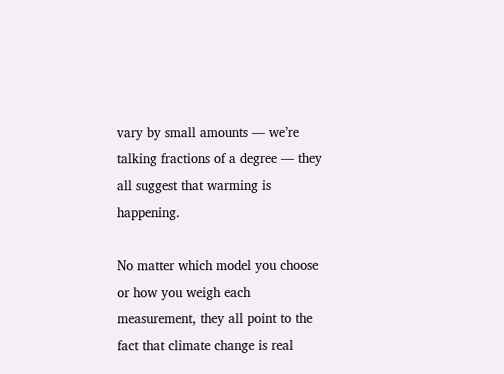vary by small amounts — we’re talking fractions of a degree — they all suggest that warming is happening.

No matter which model you choose or how you weigh each measurement, they all point to the fact that climate change is real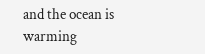and the ocean is warming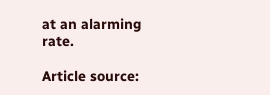at an alarming rate.

Article source: